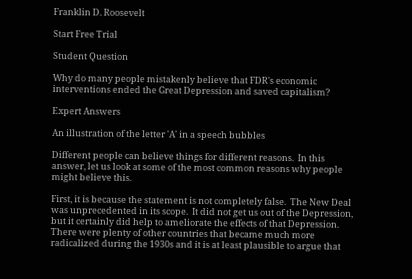Franklin D. Roosevelt

Start Free Trial

Student Question

Why do many people mistakenly believe that FDR's economic interventions ended the Great Depression and saved capitalism?

Expert Answers

An illustration of the letter 'A' in a speech bubbles

Different people can believe things for different reasons.  In this answer, let us look at some of the most common reasons why people might believe this.

First, it is because the statement is not completely false.  The New Deal was unprecedented in its scope.  It did not get us out of the Depression, but it certainly did help to ameliorate the effects of that Depression.  There were plenty of other countries that became much more radicalized during the 1930s and it is at least plausible to argue that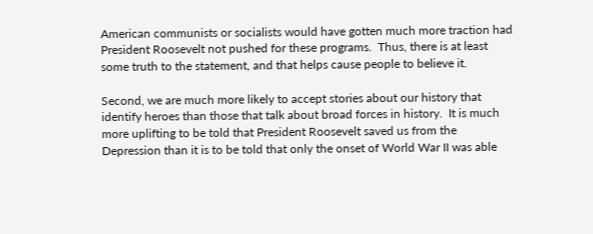American communists or socialists would have gotten much more traction had President Roosevelt not pushed for these programs.  Thus, there is at least some truth to the statement, and that helps cause people to believe it.

Second, we are much more likely to accept stories about our history that identify heroes than those that talk about broad forces in history.  It is much more uplifting to be told that President Roosevelt saved us from the Depression than it is to be told that only the onset of World War II was able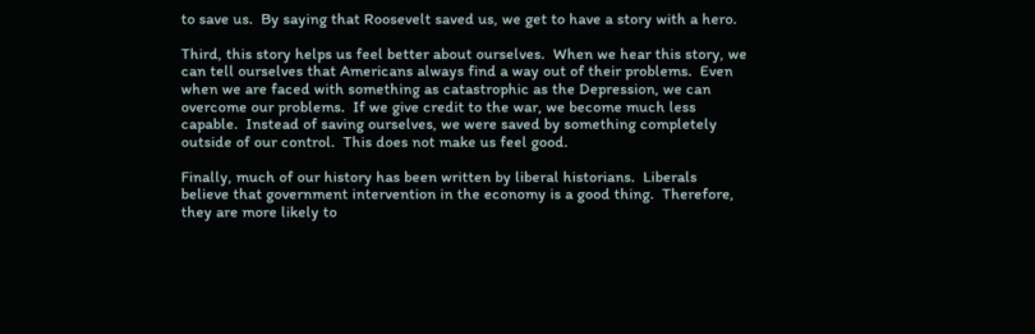to save us.  By saying that Roosevelt saved us, we get to have a story with a hero.

Third, this story helps us feel better about ourselves.  When we hear this story, we can tell ourselves that Americans always find a way out of their problems.  Even when we are faced with something as catastrophic as the Depression, we can overcome our problems.  If we give credit to the war, we become much less capable.  Instead of saving ourselves, we were saved by something completely outside of our control.  This does not make us feel good.

Finally, much of our history has been written by liberal historians.  Liberals believe that government intervention in the economy is a good thing.  Therefore, they are more likely to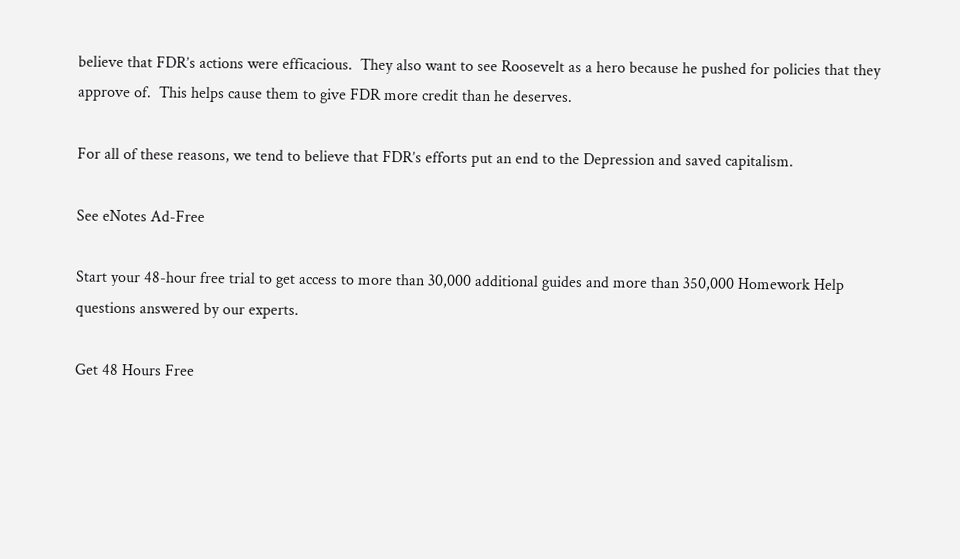believe that FDR’s actions were efficacious.  They also want to see Roosevelt as a hero because he pushed for policies that they approve of.  This helps cause them to give FDR more credit than he deserves.

For all of these reasons, we tend to believe that FDR’s efforts put an end to the Depression and saved capitalism.

See eNotes Ad-Free

Start your 48-hour free trial to get access to more than 30,000 additional guides and more than 350,000 Homework Help questions answered by our experts.

Get 48 Hours Free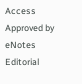Access
Approved by eNotes Editorial